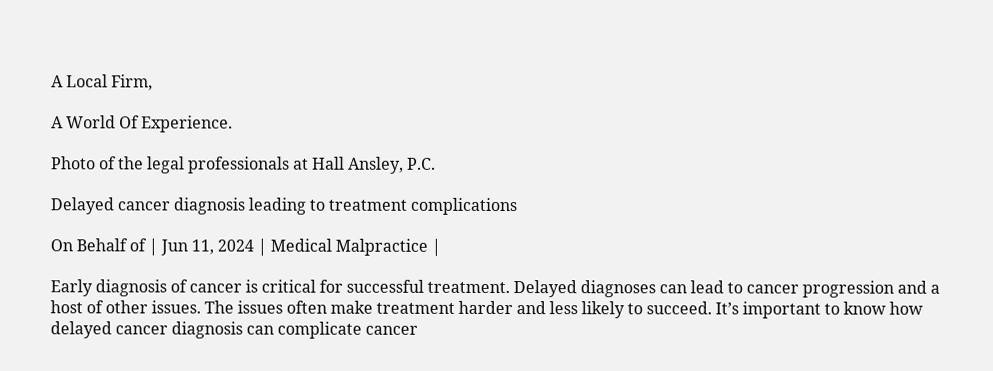A Local Firm,

A World Of Experience.

Photo of the legal professionals at Hall Ansley, P.C.

Delayed cancer diagnosis leading to treatment complications

On Behalf of | Jun 11, 2024 | Medical Malpractice |

Early diagnosis of cancer is critical for successful treatment. Delayed diagnoses can lead to cancer progression and a host of other issues. The issues often make treatment harder and less likely to succeed. It’s important to know how delayed cancer diagnosis can complicate cancer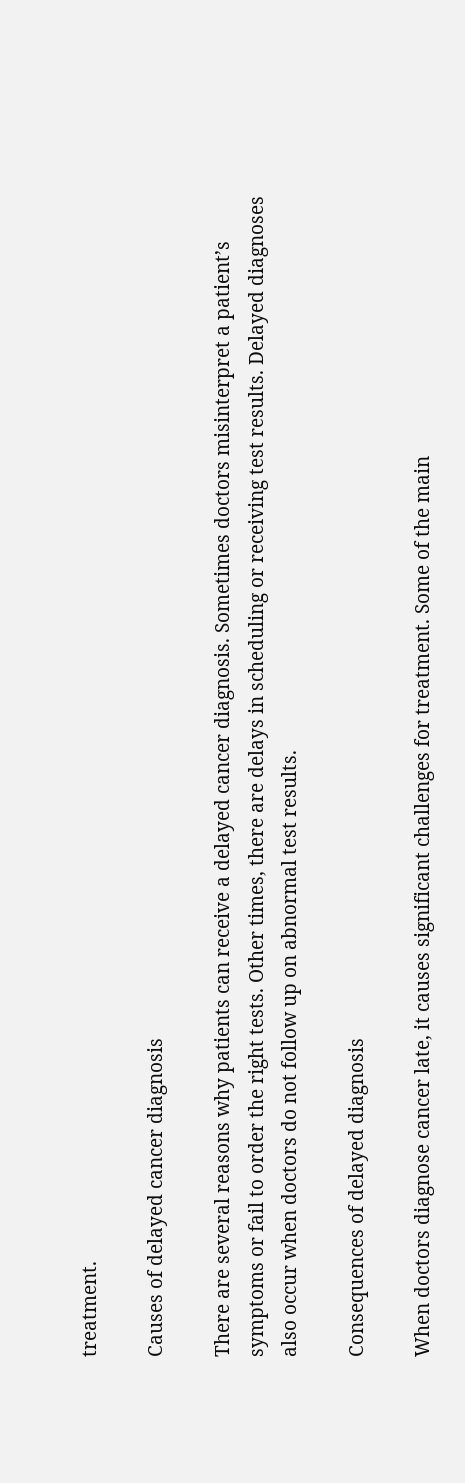treatment.

Causes of delayed cancer diagnosis

There are several reasons why patients can receive a delayed cancer diagnosis. Sometimes doctors misinterpret a patient’s symptoms or fail to order the right tests. Other times, there are delays in scheduling or receiving test results. Delayed diagnoses also occur when doctors do not follow up on abnormal test results.

Consequences of delayed diagnosis

When doctors diagnose cancer late, it causes significant challenges for treatment. Some of the main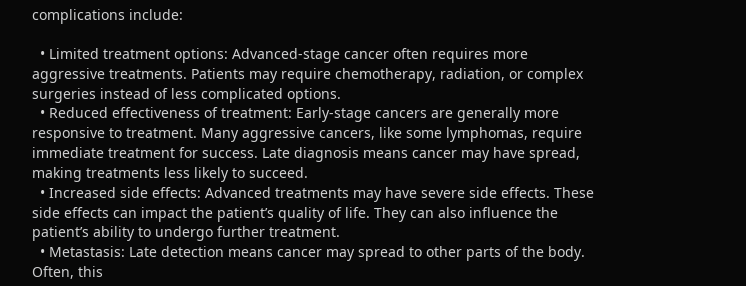complications include:

  • Limited treatment options: Advanced-stage cancer often requires more aggressive treatments. Patients may require chemotherapy, radiation, or complex surgeries instead of less complicated options.
  • Reduced effectiveness of treatment: Early-stage cancers are generally more responsive to treatment. Many aggressive cancers, like some lymphomas, require immediate treatment for success. Late diagnosis means cancer may have spread, making treatments less likely to succeed.
  • Increased side effects: Advanced treatments may have severe side effects. These side effects can impact the patient’s quality of life. They can also influence the patient’s ability to undergo further treatment.
  • Metastasis: Late detection means cancer may spread to other parts of the body. Often, this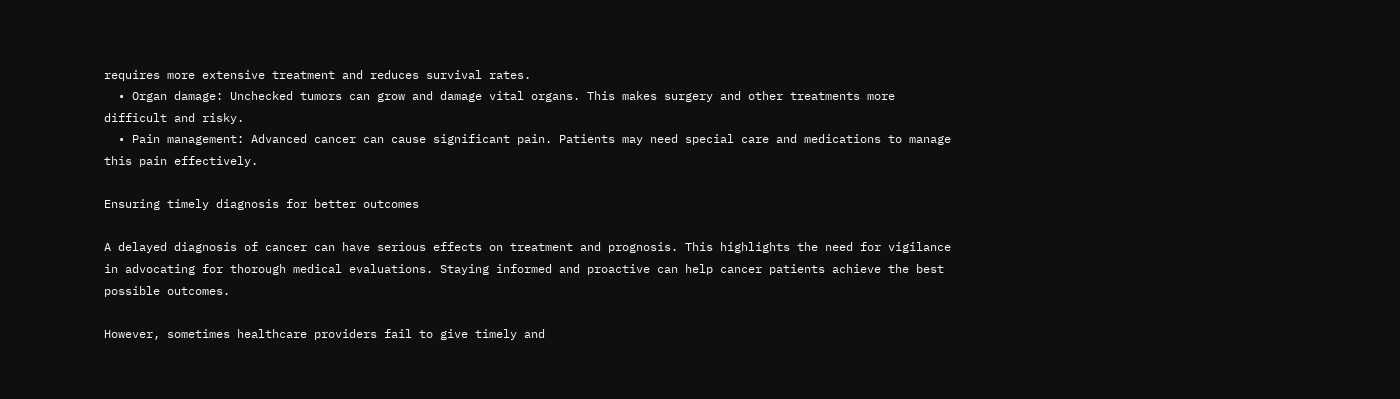requires more extensive treatment and reduces survival rates.
  • Organ damage: Unchecked tumors can grow and damage vital organs. This makes surgery and other treatments more difficult and risky.
  • Pain management: Advanced cancer can cause significant pain. Patients may need special care and medications to manage this pain effectively.

Ensuring timely diagnosis for better outcomes

A delayed diagnosis of cancer can have serious effects on treatment and prognosis. This highlights the need for vigilance in advocating for thorough medical evaluations. Staying informed and proactive can help cancer patients achieve the best possible outcomes.

However, sometimes healthcare providers fail to give timely and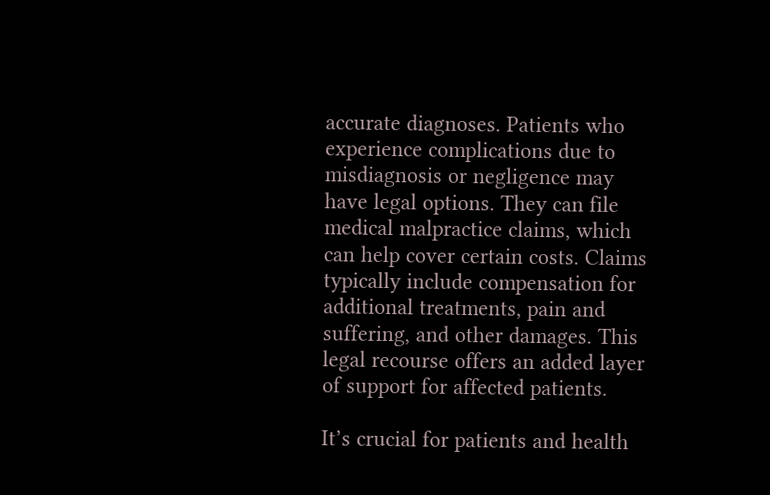accurate diagnoses. Patients who experience complications due to misdiagnosis or negligence may have legal options. They can file medical malpractice claims, which can help cover certain costs. Claims typically include compensation for additional treatments, pain and suffering, and other damages. This legal recourse offers an added layer of support for affected patients.

It’s crucial for patients and health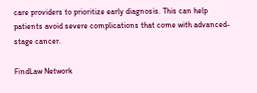care providers to prioritize early diagnosis. This can help patients avoid severe complications that come with advanced-stage cancer.

FindLaw Network